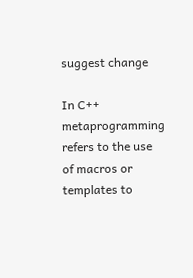suggest change

In C++ metaprogramming refers to the use of macros or templates to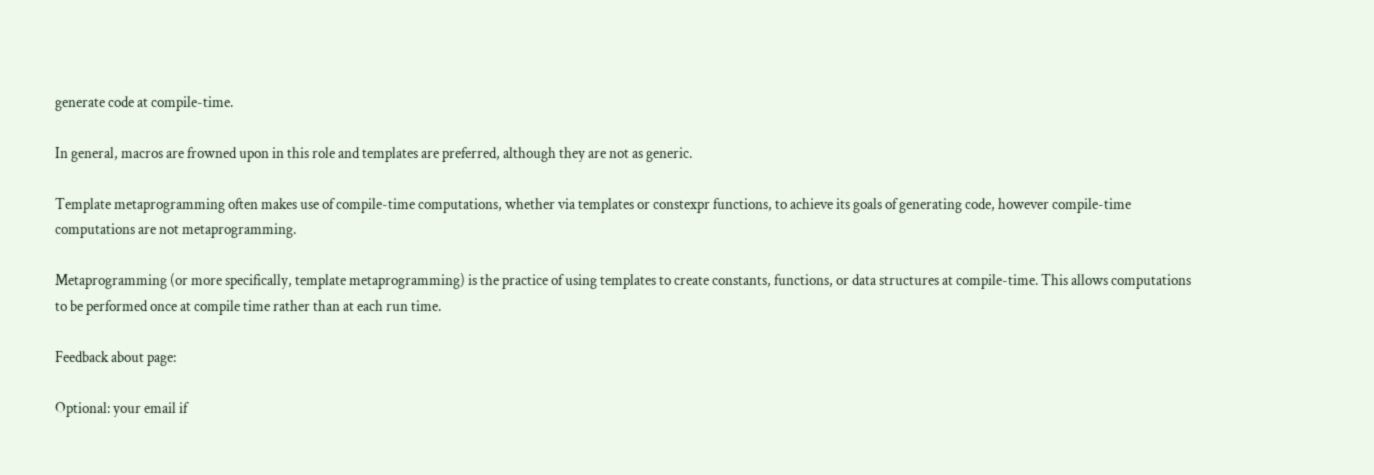generate code at compile-time.

In general, macros are frowned upon in this role and templates are preferred, although they are not as generic.

Template metaprogramming often makes use of compile-time computations, whether via templates or constexpr functions, to achieve its goals of generating code, however compile-time computations are not metaprogramming.

Metaprogramming (or more specifically, template metaprogramming) is the practice of using templates to create constants, functions, or data structures at compile-time. This allows computations to be performed once at compile time rather than at each run time.

Feedback about page:

Optional: your email if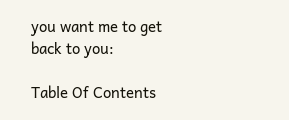you want me to get back to you:

Table Of Contents